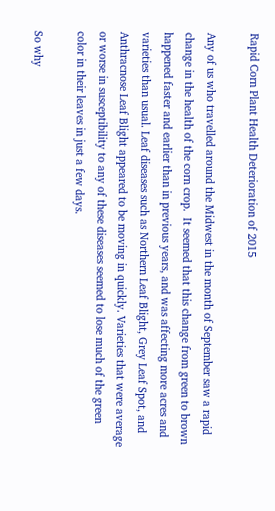Rapid Corn Plant Health Deterioration of 2015

Any of us who travelled around the Midwest in the month of September saw a rapid change in the health of the corn crop.  It seemed that this change from green to brown happened faster and earlier than in previous years, and was affecting more acres and varieties than usual. Leaf diseases such as Northern Leaf Blight, Grey Leaf Spot, and Anthracnose Leaf Blight appeared to be moving in quickly. Varieties that were average or worse in susceptibility to any of these diseases seemed to lose much of the green color in their leaves in just a few days.

So why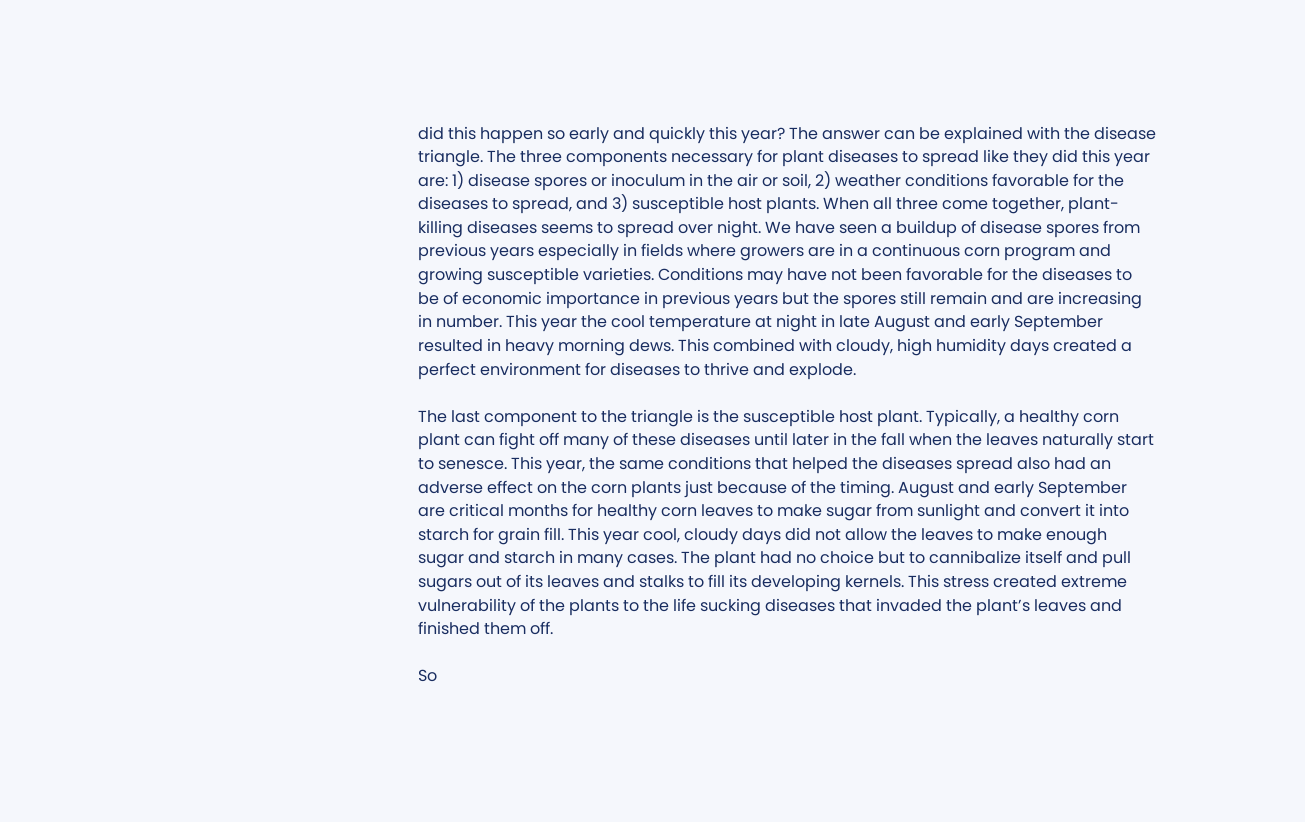did this happen so early and quickly this year? The answer can be explained with the disease triangle. The three components necessary for plant diseases to spread like they did this year are: 1) disease spores or inoculum in the air or soil, 2) weather conditions favorable for the diseases to spread, and 3) susceptible host plants. When all three come together, plant-killing diseases seems to spread over night. We have seen a buildup of disease spores from previous years especially in fields where growers are in a continuous corn program and growing susceptible varieties. Conditions may have not been favorable for the diseases to be of economic importance in previous years but the spores still remain and are increasing in number. This year the cool temperature at night in late August and early September resulted in heavy morning dews. This combined with cloudy, high humidity days created a perfect environment for diseases to thrive and explode.

The last component to the triangle is the susceptible host plant. Typically, a healthy corn plant can fight off many of these diseases until later in the fall when the leaves naturally start to senesce. This year, the same conditions that helped the diseases spread also had an adverse effect on the corn plants just because of the timing. August and early September are critical months for healthy corn leaves to make sugar from sunlight and convert it into starch for grain fill. This year cool, cloudy days did not allow the leaves to make enough sugar and starch in many cases. The plant had no choice but to cannibalize itself and pull sugars out of its leaves and stalks to fill its developing kernels. This stress created extreme vulnerability of the plants to the life sucking diseases that invaded the plant’s leaves and finished them off.

So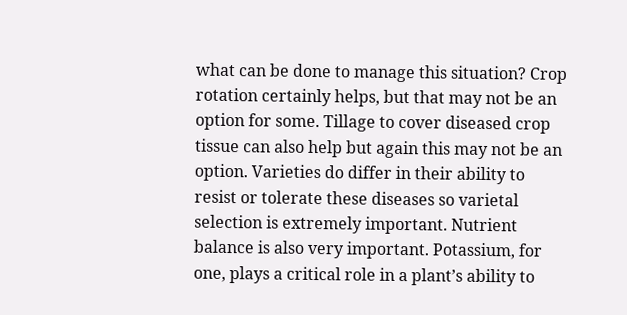what can be done to manage this situation? Crop rotation certainly helps, but that may not be an option for some. Tillage to cover diseased crop tissue can also help but again this may not be an option. Varieties do differ in their ability to resist or tolerate these diseases so varietal selection is extremely important. Nutrient balance is also very important. Potassium, for one, plays a critical role in a plant’s ability to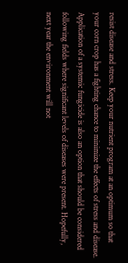resist disease and stress. Keep your nutrient program at an optimum so that your corn crop has a fighting chance to minimize the effects of stress and disease. Application of a systemic fungicide is also an option that should be considered following fields where significant levels of diseases were present. Hopefully, next year the environment will not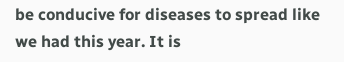be conducive for diseases to spread like we had this year. It is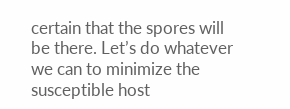certain that the spores will be there. Let’s do whatever we can to minimize the susceptible host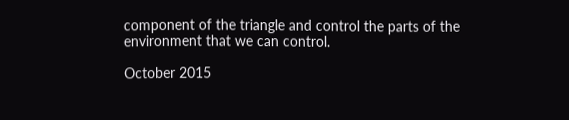component of the triangle and control the parts of the environment that we can control.

October 2015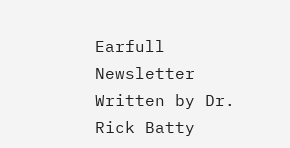Earfull Newsletter
Written by Dr. Rick Batty